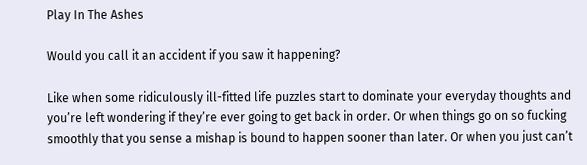Play In The Ashes

Would you call it an accident if you saw it happening?

Like when some ridiculously ill-fitted life puzzles start to dominate your everyday thoughts and you’re left wondering if they’re ever going to get back in order. Or when things go on so fucking smoothly that you sense a mishap is bound to happen sooner than later. Or when you just can’t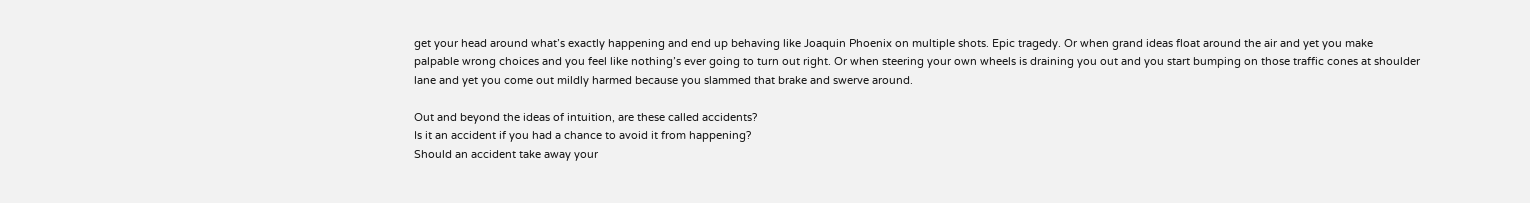get your head around what’s exactly happening and end up behaving like Joaquin Phoenix on multiple shots. Epic tragedy. Or when grand ideas float around the air and yet you make palpable wrong choices and you feel like nothing’s ever going to turn out right. Or when steering your own wheels is draining you out and you start bumping on those traffic cones at shoulder lane and yet you come out mildly harmed because you slammed that brake and swerve around.

Out and beyond the ideas of intuition, are these called accidents?
Is it an accident if you had a chance to avoid it from happening?
Should an accident take away your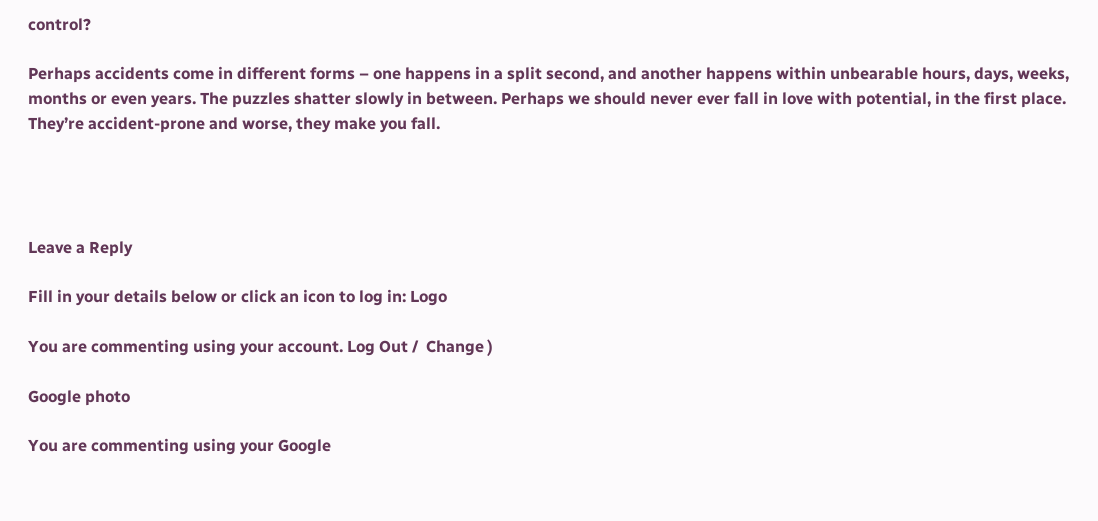control?

Perhaps accidents come in different forms – one happens in a split second, and another happens within unbearable hours, days, weeks, months or even years. The puzzles shatter slowly in between. Perhaps we should never ever fall in love with potential, in the first place. They’re accident-prone and worse, they make you fall.




Leave a Reply

Fill in your details below or click an icon to log in: Logo

You are commenting using your account. Log Out /  Change )

Google photo

You are commenting using your Google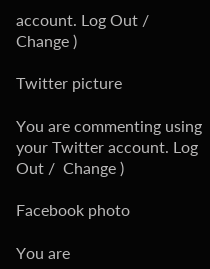account. Log Out /  Change )

Twitter picture

You are commenting using your Twitter account. Log Out /  Change )

Facebook photo

You are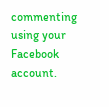commenting using your Facebook account.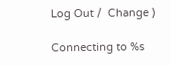Log Out /  Change )

Connecting to %s